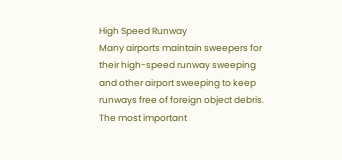High Speed Runway
Many airports maintain sweepers for their high-speed runway sweeping and other airport sweeping to keep runways free of foreign object debris. The most important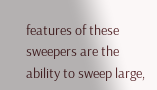features of these sweepers are the ability to sweep large,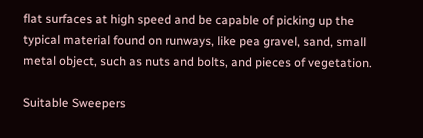flat surfaces at high speed and be capable of picking up the typical material found on runways, like pea gravel, sand, small metal object, such as nuts and bolts, and pieces of vegetation.

Suitable Sweepers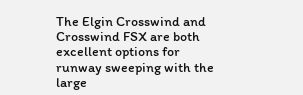The Elgin Crosswind and Crosswind FSX are both excellent options for runway sweeping with the large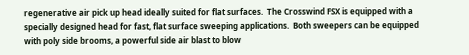regenerative air pick up head ideally suited for flat surfaces.  The Crosswind FSX is equipped with a specially designed head for fast, flat surface sweeping applications.  Both sweepers can be equipped with poly side brooms, a powerful side air blast to blow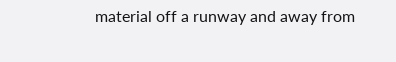material off a runway and away from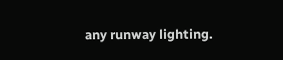any runway lighting.